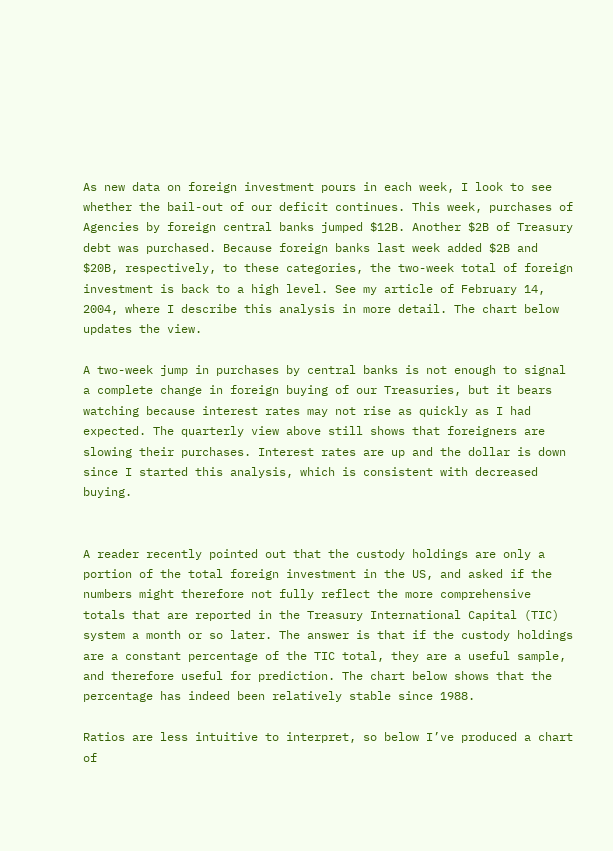As new data on foreign investment pours in each week, I look to see whether the bail-out of our deficit continues. This week, purchases of Agencies by foreign central banks jumped $12B. Another $2B of Treasury debt was purchased. Because foreign banks last week added $2B and $20B, respectively, to these categories, the two-week total of foreign investment is back to a high level. See my article of February 14, 2004, where I describe this analysis in more detail. The chart below updates the view.

A two-week jump in purchases by central banks is not enough to signal a complete change in foreign buying of our Treasuries, but it bears watching because interest rates may not rise as quickly as I had expected. The quarterly view above still shows that foreigners are slowing their purchases. Interest rates are up and the dollar is down since I started this analysis, which is consistent with decreased buying.


A reader recently pointed out that the custody holdings are only a portion of the total foreign investment in the US, and asked if the numbers might therefore not fully reflect the more comprehensive totals that are reported in the Treasury International Capital (TIC) system a month or so later. The answer is that if the custody holdings are a constant percentage of the TIC total, they are a useful sample, and therefore useful for prediction. The chart below shows that the percentage has indeed been relatively stable since 1988.

Ratios are less intuitive to interpret, so below I’ve produced a chart of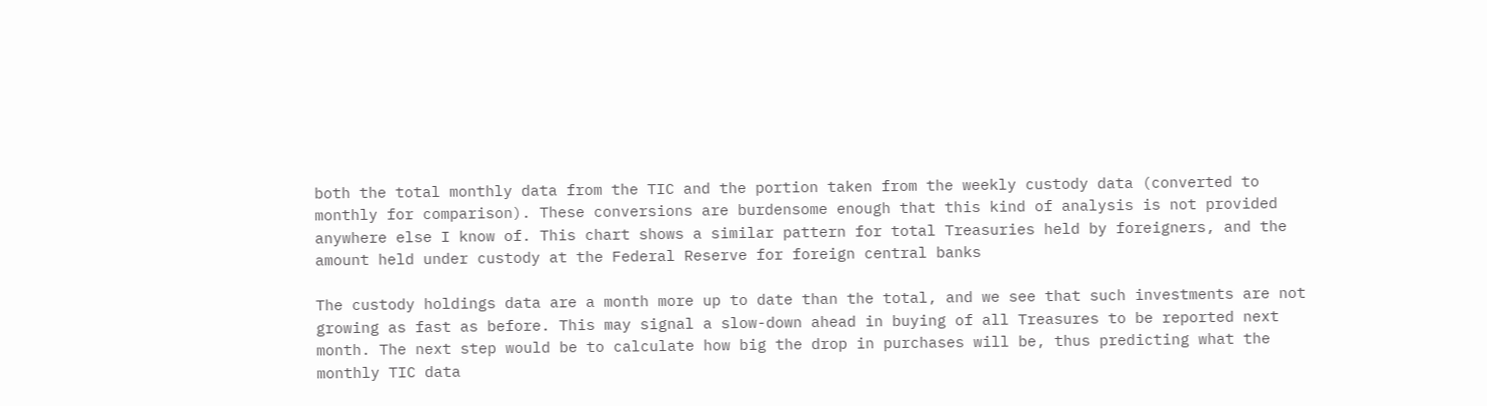both the total monthly data from the TIC and the portion taken from the weekly custody data (converted to monthly for comparison). These conversions are burdensome enough that this kind of analysis is not provided anywhere else I know of. This chart shows a similar pattern for total Treasuries held by foreigners, and the amount held under custody at the Federal Reserve for foreign central banks

The custody holdings data are a month more up to date than the total, and we see that such investments are not growing as fast as before. This may signal a slow-down ahead in buying of all Treasures to be reported next month. The next step would be to calculate how big the drop in purchases will be, thus predicting what the monthly TIC data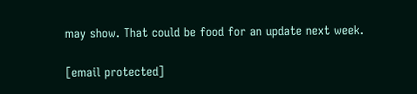may show. That could be food for an update next week.

[email protected]